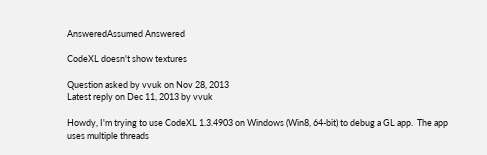AnsweredAssumed Answered

CodeXL doesn't show textures

Question asked by vvuk on Nov 28, 2013
Latest reply on Dec 11, 2013 by vvuk

Howdy, I'm trying to use CodeXL 1.3.4903 on Windows (Win8, 64-bit) to debug a GL app.  The app uses multiple threads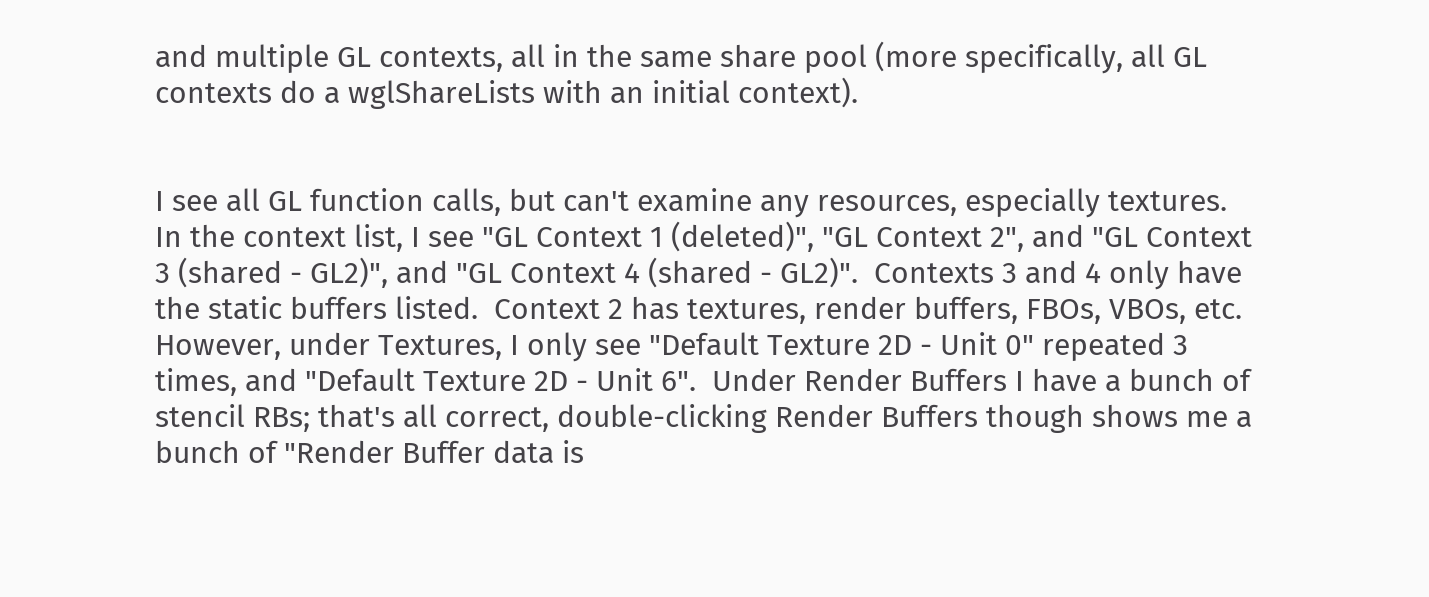and multiple GL contexts, all in the same share pool (more specifically, all GL contexts do a wglShareLists with an initial context).


I see all GL function calls, but can't examine any resources, especially textures.  In the context list, I see "GL Context 1 (deleted)", "GL Context 2", and "GL Context 3 (shared - GL2)", and "GL Context 4 (shared - GL2)".  Contexts 3 and 4 only have the static buffers listed.  Context 2 has textures, render buffers, FBOs, VBOs, etc.  However, under Textures, I only see "Default Texture 2D - Unit 0" repeated 3 times, and "Default Texture 2D - Unit 6".  Under Render Buffers I have a bunch of stencil RBs; that's all correct, double-clicking Render Buffers though shows me a bunch of "Render Buffer data is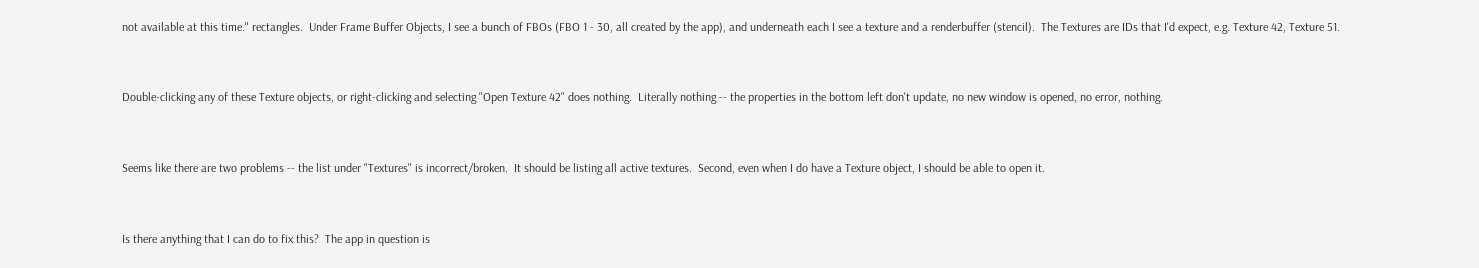not available at this time." rectangles.  Under Frame Buffer Objects, I see a bunch of FBOs (FBO 1 - 30, all created by the app), and underneath each I see a texture and a renderbuffer (stencil).  The Textures are IDs that I'd expect, e.g. Texture 42, Texture 51.


Double-clicking any of these Texture objects, or right-clicking and selecting "Open Texture 42" does nothing.  Literally nothing -- the properties in the bottom left don't update, no new window is opened, no error, nothing.


Seems like there are two problems -- the list under "Textures" is incorrect/broken.  It should be listing all active textures.  Second, even when I do have a Texture object, I should be able to open it.


Is there anything that I can do to fix this?  The app in question is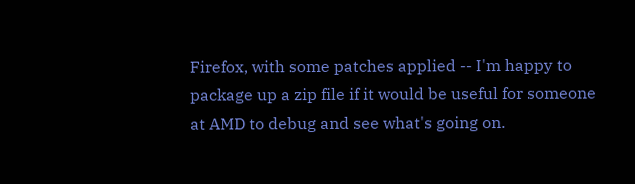Firefox, with some patches applied -- I'm happy to package up a zip file if it would be useful for someone at AMD to debug and see what's going on.